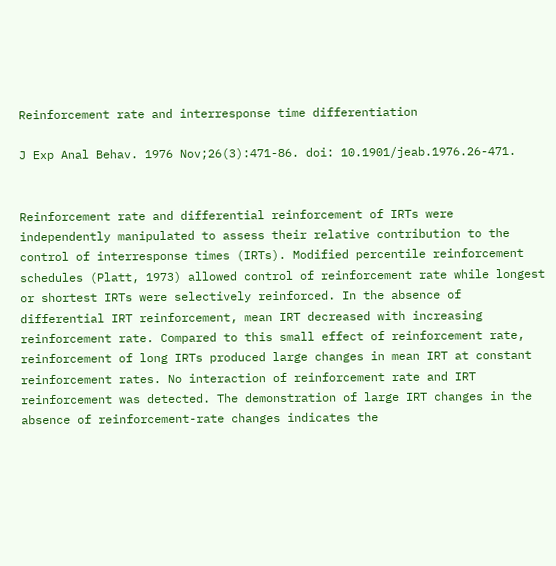Reinforcement rate and interresponse time differentiation

J Exp Anal Behav. 1976 Nov;26(3):471-86. doi: 10.1901/jeab.1976.26-471.


Reinforcement rate and differential reinforcement of IRTs were independently manipulated to assess their relative contribution to the control of interresponse times (IRTs). Modified percentile reinforcement schedules (Platt, 1973) allowed control of reinforcement rate while longest or shortest IRTs were selectively reinforced. In the absence of differential IRT reinforcement, mean IRT decreased with increasing reinforcement rate. Compared to this small effect of reinforcement rate, reinforcement of long IRTs produced large changes in mean IRT at constant reinforcement rates. No interaction of reinforcement rate and IRT reinforcement was detected. The demonstration of large IRT changes in the absence of reinforcement-rate changes indicates the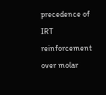precedence of IRT reinforcement over molar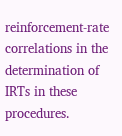reinforcement-rate correlations in the determination of IRTs in these procedures.